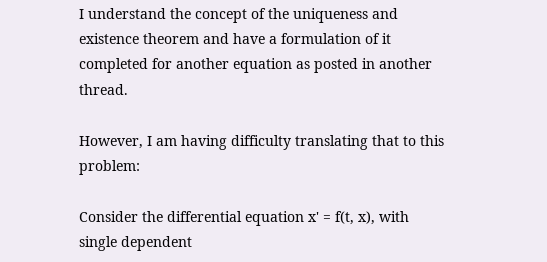I understand the concept of the uniqueness and existence theorem and have a formulation of it completed for another equation as posted in another thread.

However, I am having difficulty translating that to this problem:

Consider the differential equation x' = f(t, x), with single dependent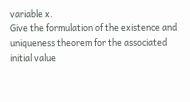variable x.
Give the formulation of the existence and uniqueness theorem for the associated initial value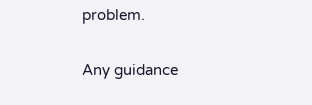problem.

Any guidance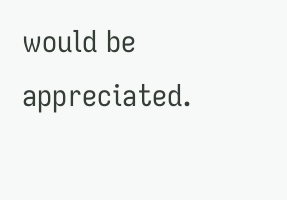would be appreciated.